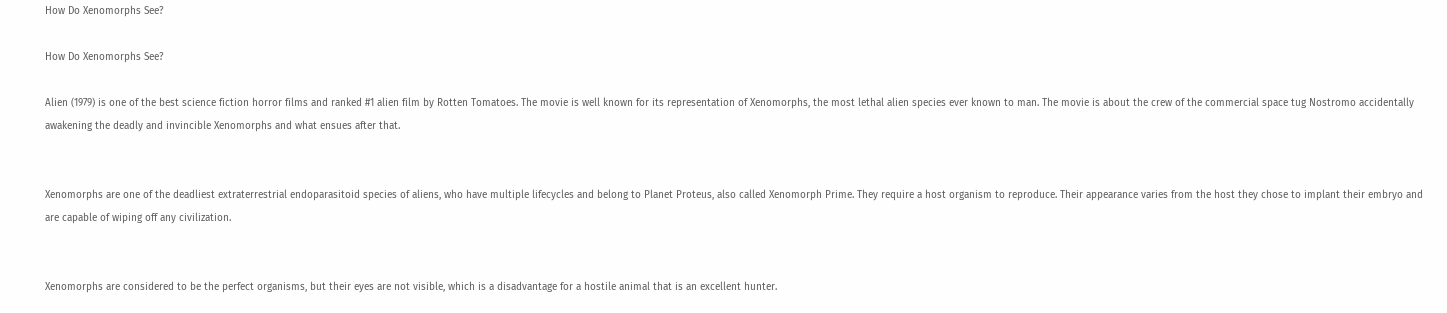How Do Xenomorphs See?

How Do Xenomorphs See?

Alien (1979) is one of the best science fiction horror films and ranked #1 alien film by Rotten Tomatoes. The movie is well known for its representation of Xenomorphs, the most lethal alien species ever known to man. The movie is about the crew of the commercial space tug Nostromo accidentally awakening the deadly and invincible Xenomorphs and what ensues after that.


Xenomorphs are one of the deadliest extraterrestrial endoparasitoid species of aliens, who have multiple lifecycles and belong to Planet Proteus, also called Xenomorph Prime. They require a host organism to reproduce. Their appearance varies from the host they chose to implant their embryo and are capable of wiping off any civilization.


Xenomorphs are considered to be the perfect organisms, but their eyes are not visible, which is a disadvantage for a hostile animal that is an excellent hunter.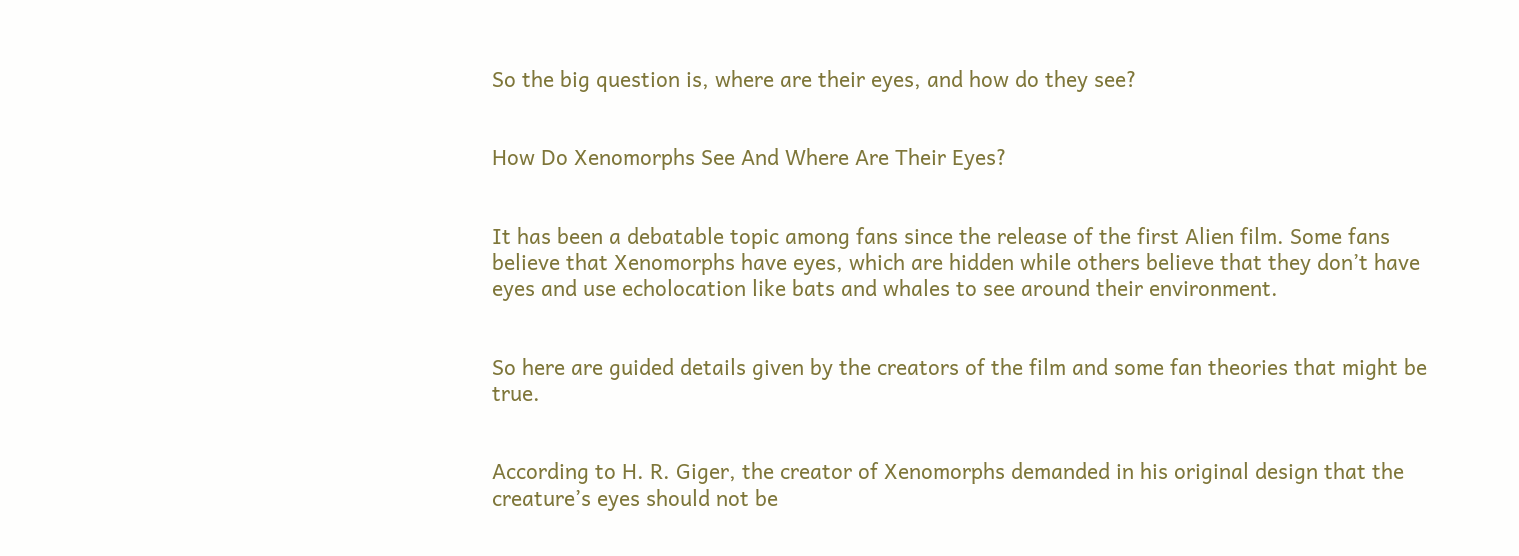So the big question is, where are their eyes, and how do they see?


How Do Xenomorphs See And Where Are Their Eyes?


It has been a debatable topic among fans since the release of the first Alien film. Some fans believe that Xenomorphs have eyes, which are hidden while others believe that they don’t have eyes and use echolocation like bats and whales to see around their environment.


So here are guided details given by the creators of the film and some fan theories that might be true.


According to H. R. Giger, the creator of Xenomorphs demanded in his original design that the creature’s eyes should not be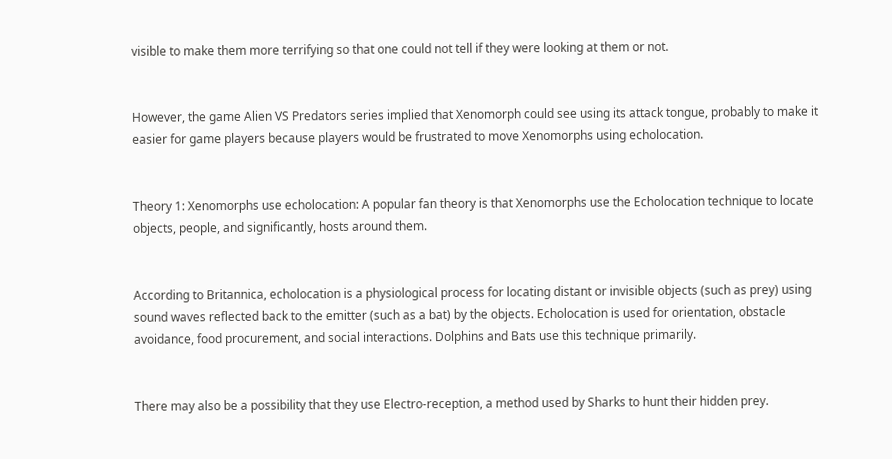visible to make them more terrifying so that one could not tell if they were looking at them or not.


However, the game Alien VS Predators series implied that Xenomorph could see using its attack tongue, probably to make it easier for game players because players would be frustrated to move Xenomorphs using echolocation.


Theory 1: Xenomorphs use echolocation: A popular fan theory is that Xenomorphs use the Echolocation technique to locate objects, people, and significantly, hosts around them.


According to Britannica, echolocation is a physiological process for locating distant or invisible objects (such as prey) using sound waves reflected back to the emitter (such as a bat) by the objects. Echolocation is used for orientation, obstacle avoidance, food procurement, and social interactions. Dolphins and Bats use this technique primarily.


There may also be a possibility that they use Electro-reception, a method used by Sharks to hunt their hidden prey.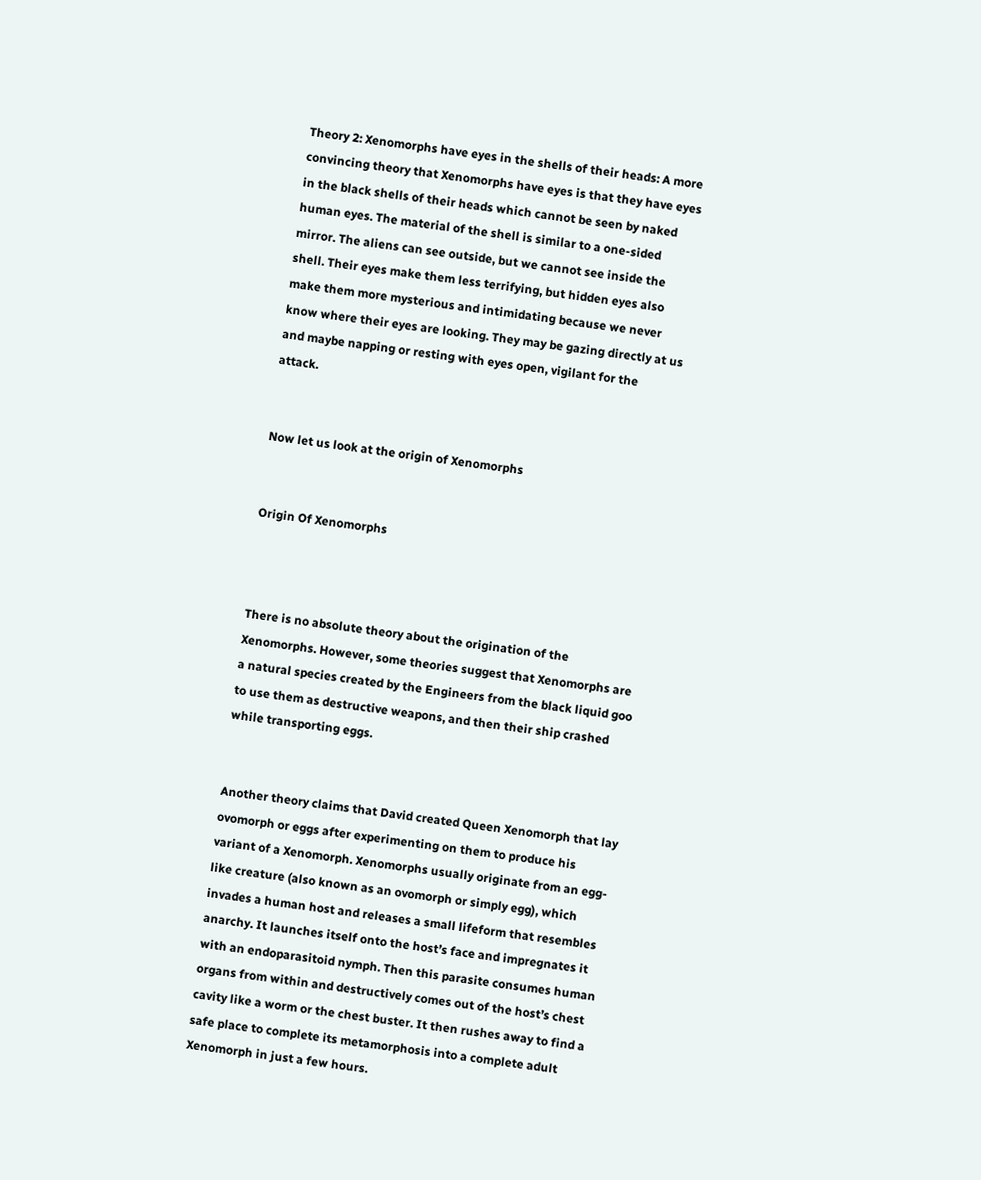Theory 2: Xenomorphs have eyes in the shells of their heads: A more convincing theory that Xenomorphs have eyes is that they have eyes in the black shells of their heads which cannot be seen by naked human eyes. The material of the shell is similar to a one-sided mirror. The aliens can see outside, but we cannot see inside the shell. Their eyes make them less terrifying, but hidden eyes also make them more mysterious and intimidating because we never know where their eyes are looking. They may be gazing directly at us and maybe napping or resting with eyes open, vigilant for the attack.


Now let us look at the origin of Xenomorphs


Origin Of Xenomorphs



There is no absolute theory about the origination of the Xenomorphs. However, some theories suggest that Xenomorphs are a natural species created by the Engineers from the black liquid goo to use them as destructive weapons, and then their ship crashed while transporting eggs.


Another theory claims that David created Queen Xenomorph that lay ovomorph or eggs after experimenting on them to produce his variant of a Xenomorph. Xenomorphs usually originate from an egg-like creature (also known as an ovomorph or simply egg), which invades a human host and releases a small lifeform that resembles anarchy. It launches itself onto the host’s face and impregnates it with an endoparasitoid nymph. Then this parasite consumes human organs from within and destructively comes out of the host’s chest cavity like a worm or the chest buster. It then rushes away to find a safe place to complete its metamorphosis into a complete adult Xenomorph in just a few hours.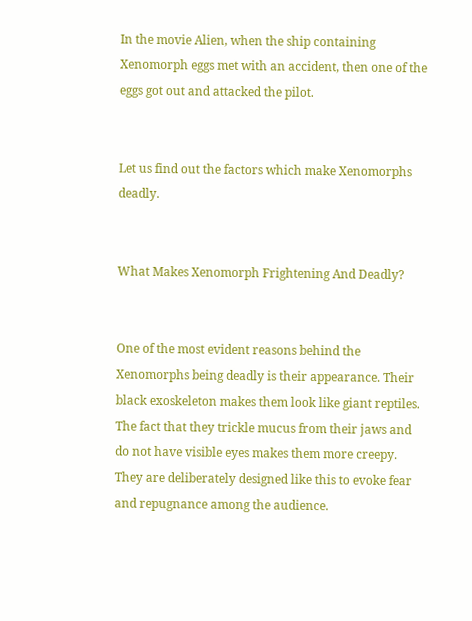In the movie Alien, when the ship containing Xenomorph eggs met with an accident, then one of the eggs got out and attacked the pilot.


Let us find out the factors which make Xenomorphs deadly.


What Makes Xenomorph Frightening And Deadly?


One of the most evident reasons behind the Xenomorphs being deadly is their appearance. Their black exoskeleton makes them look like giant reptiles. The fact that they trickle mucus from their jaws and do not have visible eyes makes them more creepy. They are deliberately designed like this to evoke fear and repugnance among the audience.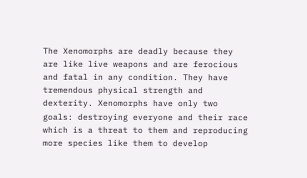The Xenomorphs are deadly because they are like live weapons and are ferocious and fatal in any condition. They have tremendous physical strength and dexterity. Xenomorphs have only two goals: destroying everyone and their race which is a threat to them and reproducing more species like them to develop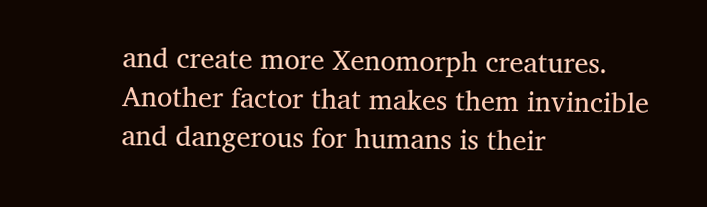and create more Xenomorph creatures. Another factor that makes them invincible and dangerous for humans is their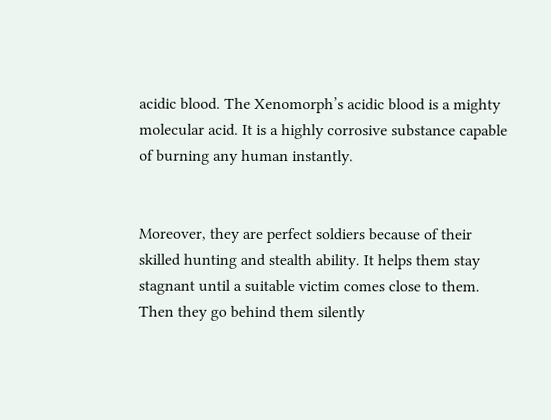acidic blood. The Xenomorph’s acidic blood is a mighty molecular acid. It is a highly corrosive substance capable of burning any human instantly.


Moreover, they are perfect soldiers because of their skilled hunting and stealth ability. It helps them stay stagnant until a suitable victim comes close to them. Then they go behind them silently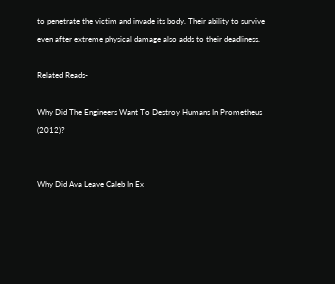to penetrate the victim and invade its body. Their ability to survive even after extreme physical damage also adds to their deadliness.

Related Reads-

Why Did The Engineers Want To Destroy Humans In Prometheus (2012)?


Why Did Ava Leave Caleb In Ex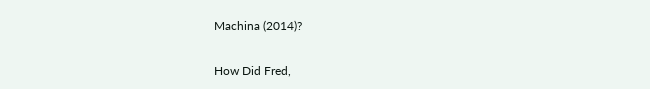Machina (2014)?


How Did Fred,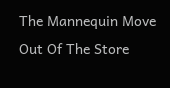The Mannequin Move Out Of The Store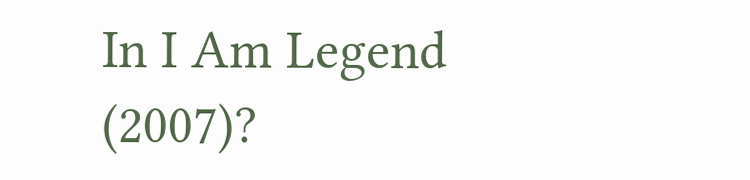In I Am Legend (2007)?